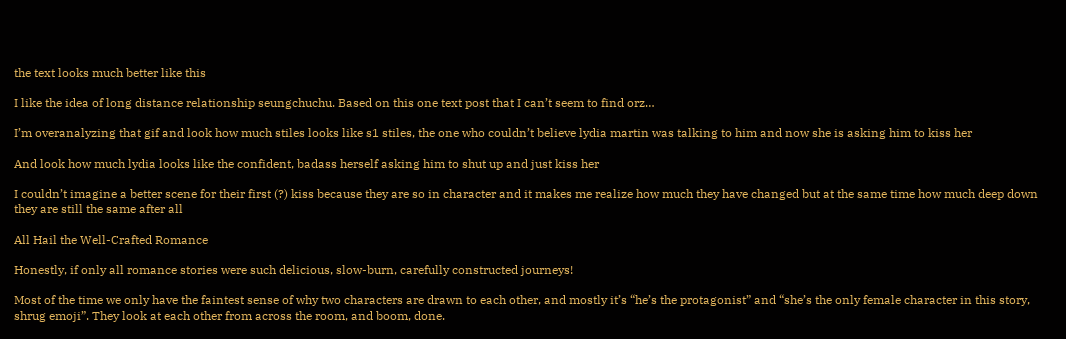the text looks much better like this

I like the idea of long distance relationship seungchuchu. Based on this one text post that I can’t seem to find orz…

I’m overanalyzing that gif and look how much stiles looks like s1 stiles, the one who couldn’t believe lydia martin was talking to him and now she is asking him to kiss her

And look how much lydia looks like the confident, badass herself asking him to shut up and just kiss her

I couldn’t imagine a better scene for their first (?) kiss because they are so in character and it makes me realize how much they have changed but at the same time how much deep down they are still the same after all

All Hail the Well-Crafted Romance

Honestly, if only all romance stories were such delicious, slow-burn, carefully constructed journeys!

Most of the time we only have the faintest sense of why two characters are drawn to each other, and mostly it’s “he’s the protagonist” and “she’s the only female character in this story, shrug emoji”. They look at each other from across the room, and boom, done.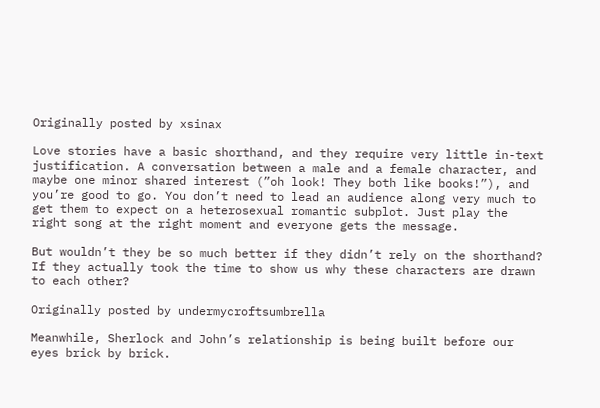Originally posted by xsinax

Love stories have a basic shorthand, and they require very little in-text justification. A conversation between a male and a female character, and maybe one minor shared interest (”oh look! They both like books!”), and you’re good to go. You don’t need to lead an audience along very much to get them to expect on a heterosexual romantic subplot. Just play the right song at the right moment and everyone gets the message.

But wouldn’t they be so much better if they didn’t rely on the shorthand? If they actually took the time to show us why these characters are drawn to each other?

Originally posted by undermycroftsumbrella

Meanwhile, Sherlock and John’s relationship is being built before our eyes brick by brick.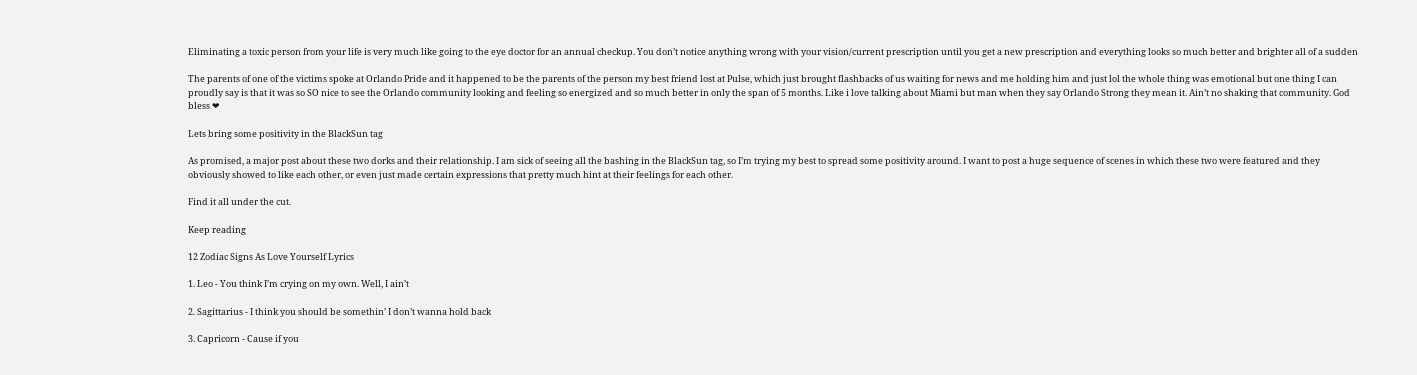Eliminating a toxic person from your life is very much like going to the eye doctor for an annual checkup. You don’t notice anything wrong with your vision/current prescription until you get a new prescription and everything looks so much better and brighter all of a sudden

The parents of one of the victims spoke at Orlando Pride and it happened to be the parents of the person my best friend lost at Pulse, which just brought flashbacks of us waiting for news and me holding him and just lol the whole thing was emotional but one thing I can proudly say is that it was so SO nice to see the Orlando community looking and feeling so energized and so much better in only the span of 5 months. Like i love talking about Miami but man when they say Orlando Strong they mean it. Ain’t no shaking that community. God bless ❤

Lets bring some positivity in the BlackSun tag

As promised, a major post about these two dorks and their relationship. I am sick of seeing all the bashing in the BlackSun tag, so I’m trying my best to spread some positivity around. I want to post a huge sequence of scenes in which these two were featured and they obviously showed to like each other, or even just made certain expressions that pretty much hint at their feelings for each other.

Find it all under the cut.

Keep reading

12 Zodiac Signs As Love Yourself Lyrics

1. Leo - You think I’m crying on my own. Well, I ain’t

2. Sagittarius - I think you should be somethin’ I don’t wanna hold back

3. Capricorn - Cause if you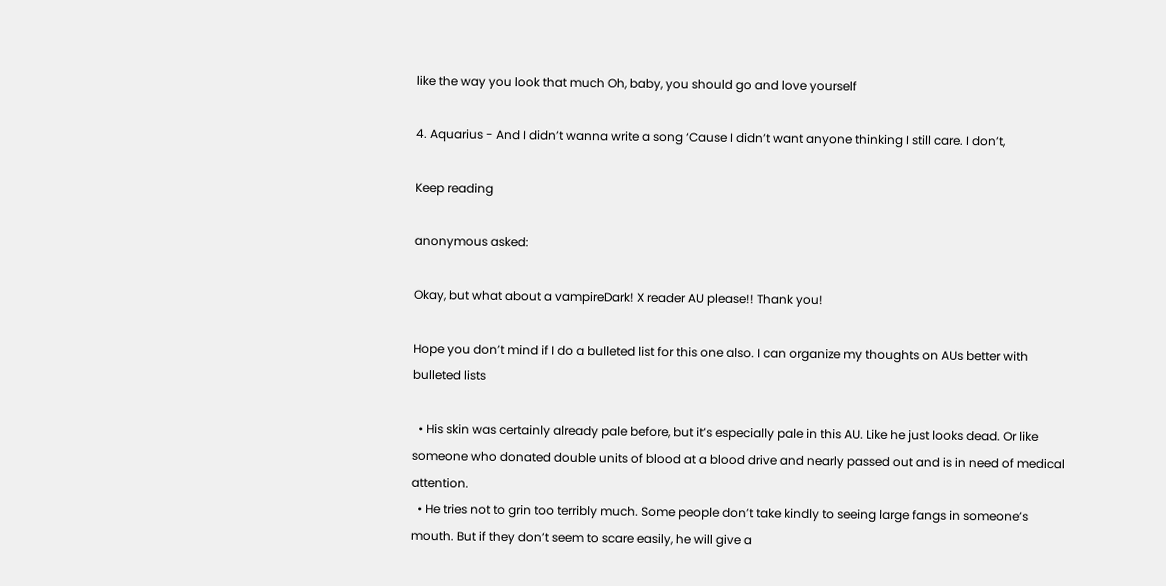like the way you look that much Oh, baby, you should go and love yourself

4. Aquarius - And I didn’t wanna write a song ‘Cause I didn’t want anyone thinking I still care. I don’t,

Keep reading

anonymous asked:

Okay, but what about a vampireDark! X reader AU please!! Thank you!

Hope you don’t mind if I do a bulleted list for this one also. I can organize my thoughts on AUs better with bulleted lists

  • His skin was certainly already pale before, but it’s especially pale in this AU. Like he just looks dead. Or like someone who donated double units of blood at a blood drive and nearly passed out and is in need of medical attention.
  • He tries not to grin too terribly much. Some people don’t take kindly to seeing large fangs in someone’s mouth. But if they don’t seem to scare easily, he will give a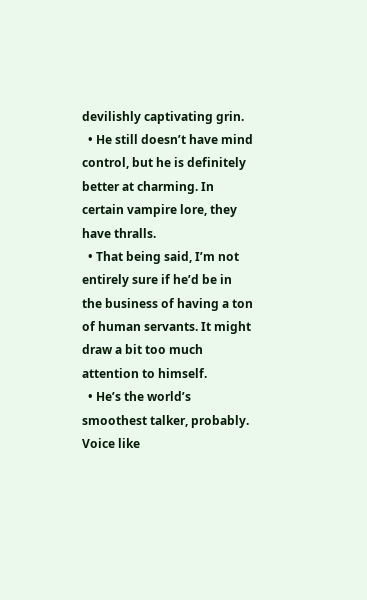devilishly captivating grin.
  • He still doesn’t have mind control, but he is definitely better at charming. In certain vampire lore, they have thralls.
  • That being said, I’m not entirely sure if he’d be in the business of having a ton of human servants. It might draw a bit too much attention to himself.
  • He’s the world’s smoothest talker, probably. Voice like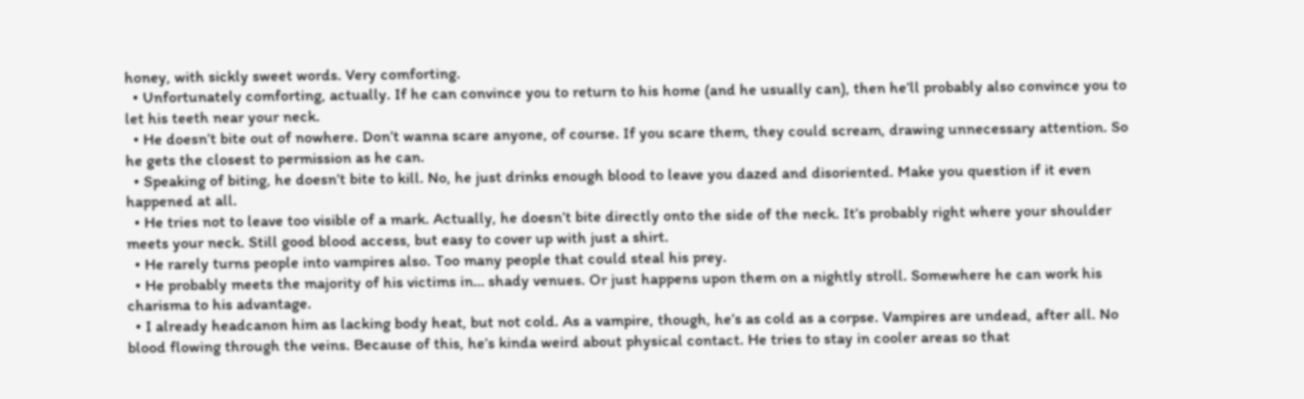honey, with sickly sweet words. Very comforting.
  • Unfortunately comforting, actually. If he can convince you to return to his home (and he usually can), then he’ll probably also convince you to let his teeth near your neck.
  • He doesn’t bite out of nowhere. Don’t wanna scare anyone, of course. If you scare them, they could scream, drawing unnecessary attention. So he gets the closest to permission as he can.
  • Speaking of biting, he doesn’t bite to kill. No, he just drinks enough blood to leave you dazed and disoriented. Make you question if it even happened at all.
  • He tries not to leave too visible of a mark. Actually, he doesn’t bite directly onto the side of the neck. It’s probably right where your shoulder meets your neck. Still good blood access, but easy to cover up with just a shirt.
  • He rarely turns people into vampires also. Too many people that could steal his prey.
  • He probably meets the majority of his victims in… shady venues. Or just happens upon them on a nightly stroll. Somewhere he can work his charisma to his advantage.
  • I already headcanon him as lacking body heat, but not cold. As a vampire, though, he’s as cold as a corpse. Vampires are undead, after all. No blood flowing through the veins. Because of this, he’s kinda weird about physical contact. He tries to stay in cooler areas so that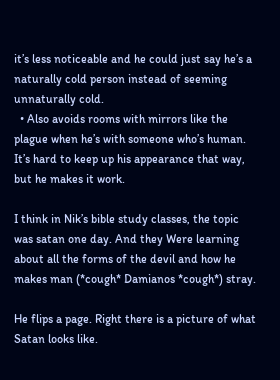it’s less noticeable and he could just say he’s a naturally cold person instead of seeming unnaturally cold.
  • Also avoids rooms with mirrors like the plague when he’s with someone who’s human. It’s hard to keep up his appearance that way, but he makes it work.

I think in Nik’s bible study classes, the topic was satan one day. And they Were learning about all the forms of the devil and how he makes man (*cough* Damianos *cough*) stray.

He flips a page. Right there is a picture of what Satan looks like.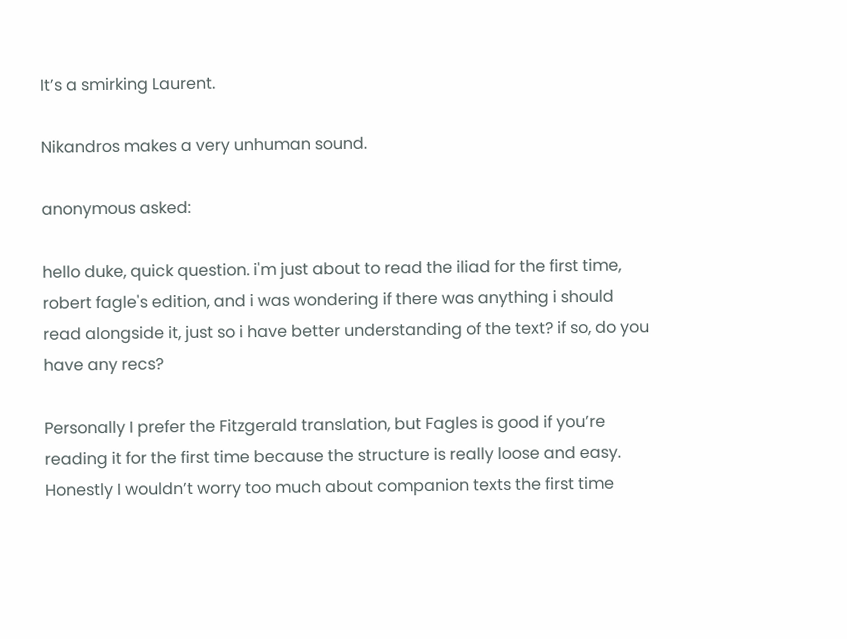It’s a smirking Laurent.

Nikandros makes a very unhuman sound.

anonymous asked:

hello duke, quick question. i'm just about to read the iliad for the first time, robert fagle's edition, and i was wondering if there was anything i should read alongside it, just so i have better understanding of the text? if so, do you have any recs?

Personally I prefer the Fitzgerald translation, but Fagles is good if you’re reading it for the first time because the structure is really loose and easy. Honestly I wouldn’t worry too much about companion texts the first time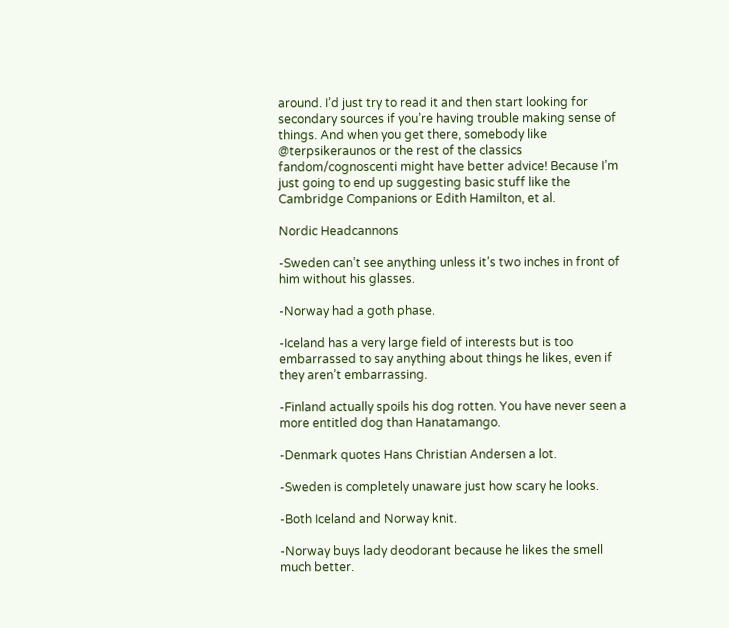around. I’d just try to read it and then start looking for secondary sources if you’re having trouble making sense of things. And when you get there, somebody like @terpsikeraunos or the rest of the classics fandom/cognoscenti might have better advice! Because I’m just going to end up suggesting basic stuff like the Cambridge Companions or Edith Hamilton, et al.

Nordic Headcannons

-Sweden can’t see anything unless it’s two inches in front of him without his glasses.

-Norway had a goth phase.

-Iceland has a very large field of interests but is too embarrassed to say anything about things he likes, even if they aren’t embarrassing.

-Finland actually spoils his dog rotten. You have never seen a more entitled dog than Hanatamango.

-Denmark quotes Hans Christian Andersen a lot.

-Sweden is completely unaware just how scary he looks.

-Both Iceland and Norway knit.

-Norway buys lady deodorant because he likes the smell much better.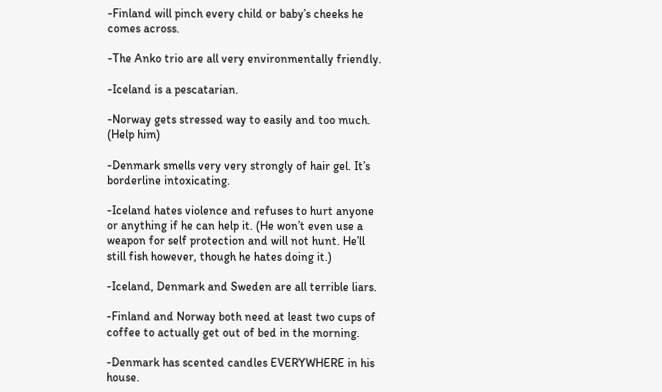-Finland will pinch every child or baby’s cheeks he comes across.

-The Anko trio are all very environmentally friendly.

-Iceland is a pescatarian.

-Norway gets stressed way to easily and too much. (Help him)

-Denmark smells very very strongly of hair gel. It’s borderline intoxicating.

-Iceland hates violence and refuses to hurt anyone or anything if he can help it. (He won’t even use a weapon for self protection and will not hunt. He’ll still fish however, though he hates doing it.)

-Iceland, Denmark and Sweden are all terrible liars.

-Finland and Norway both need at least two cups of coffee to actually get out of bed in the morning.

-Denmark has scented candles EVERYWHERE in his house.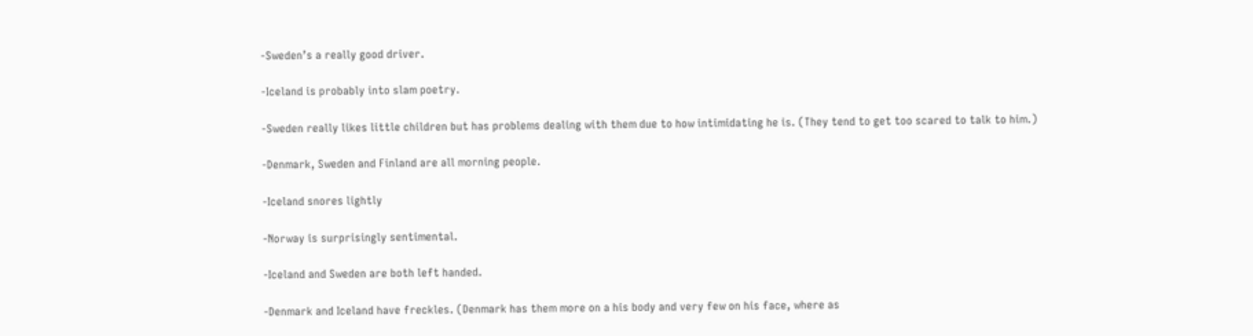-Sweden’s a really good driver.

-Iceland is probably into slam poetry.

-Sweden really likes little children but has problems dealing with them due to how intimidating he is. (They tend to get too scared to talk to him.)

-Denmark, Sweden and Finland are all morning people.

-Iceland snores lightly

-Norway is surprisingly sentimental.

-Iceland and Sweden are both left handed.

-Denmark and Iceland have freckles. (Denmark has them more on a his body and very few on his face, where as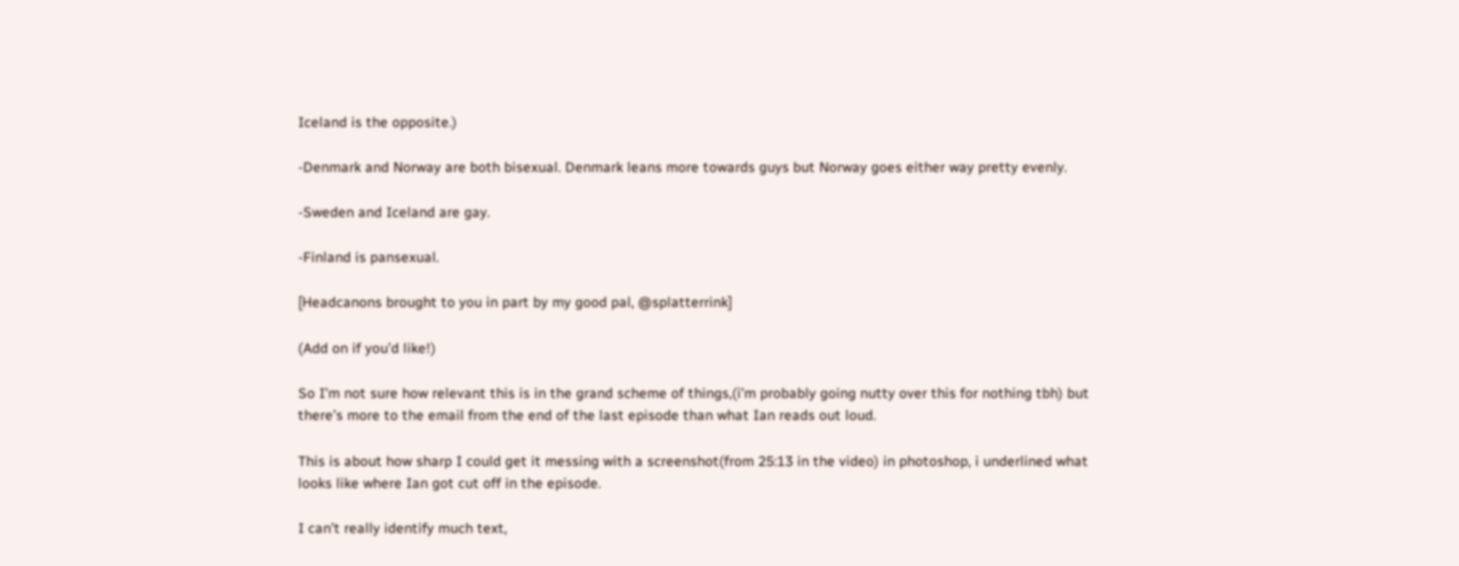Iceland is the opposite.)

-Denmark and Norway are both bisexual. Denmark leans more towards guys but Norway goes either way pretty evenly.

-Sweden and Iceland are gay.

-Finland is pansexual.

[Headcanons brought to you in part by my good pal, @splatterrink]

(Add on if you’d like!)

So I’m not sure how relevant this is in the grand scheme of things,(i’m probably going nutty over this for nothing tbh) but there’s more to the email from the end of the last episode than what Ian reads out loud.

This is about how sharp I could get it messing with a screenshot(from 25:13 in the video) in photoshop, i underlined what looks like where Ian got cut off in the episode.

I can’t really identify much text,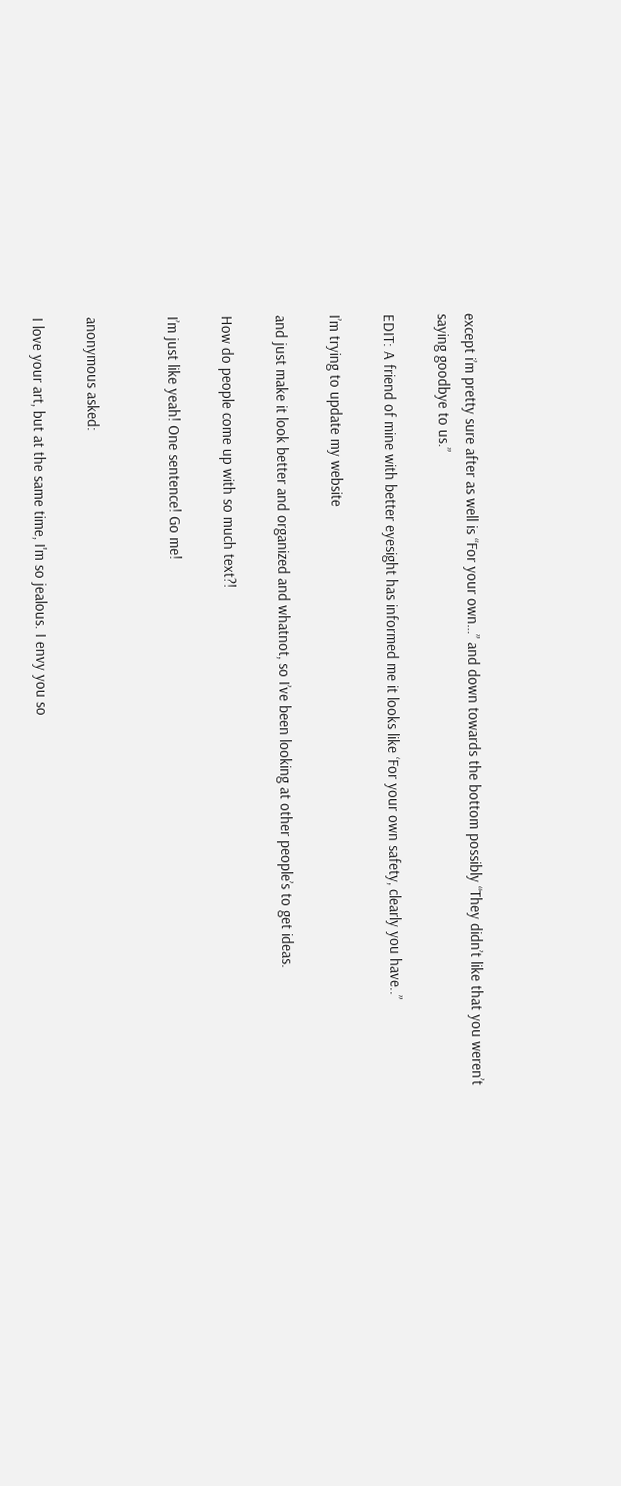except i’m pretty sure after as well is “For your own…” and down towards the bottom possibly “They didn’t like that you weren’t saying goodbye to us.”

EDIT: A friend of mine with better eyesight has informed me it looks like ‘For your own safety, clearly you have..”

I’m trying to update my website

and just make it look better and organized and whatnot, so I’ve been looking at other people’s to get ideas.

How do people come up with so much text?!

I’m just like yeah! One sentence! Go me!


anonymous asked:

I love your art, but at the same time, I'm so jealous. I envy you so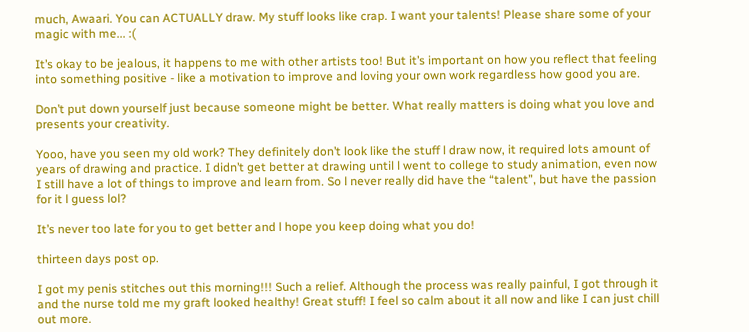much, Awaari. You can ACTUALLY draw. My stuff looks like crap. I want your talents! Please share some of your magic with me... :(

It’s okay to be jealous, it happens to me with other artists too! But it’s important on how you reflect that feeling into something positive - like a motivation to improve and loving your own work regardless how good you are.

Don’t put down yourself just because someone might be better. What really matters is doing what you love and presents your creativity.

Yooo, have you seen my old work? They definitely don’t look like the stuff l draw now, it required lots amount of years of drawing and practice. I didn’t get better at drawing until l went to college to study animation, even now I still have a lot of things to improve and learn from. So l never really did have the “talent”, but have the passion for it l guess lol?

It’s never too late for you to get better and l hope you keep doing what you do!

thirteen days post op.

I got my penis stitches out this morning!!! Such a relief. Although the process was really painful, I got through it and the nurse told me my graft looked healthy! Great stuff! I feel so calm about it all now and like I can just chill out more.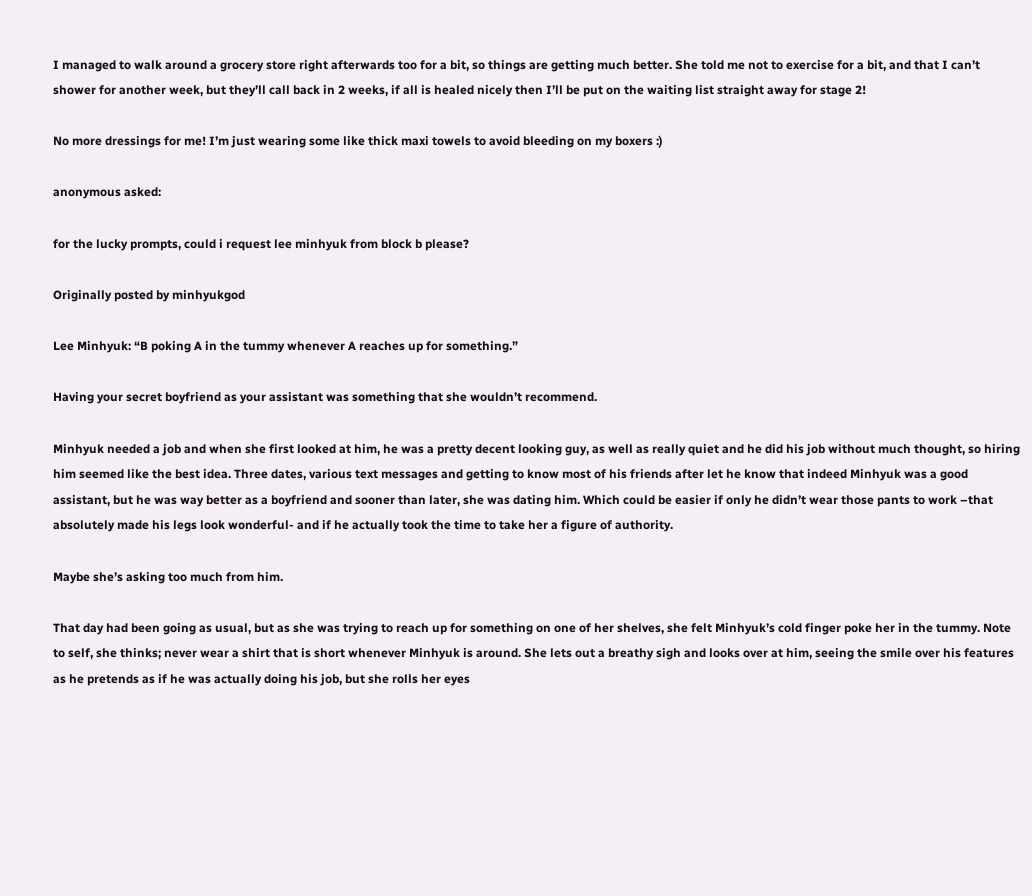I managed to walk around a grocery store right afterwards too for a bit, so things are getting much better. She told me not to exercise for a bit, and that I can’t shower for another week, but they’ll call back in 2 weeks, if all is healed nicely then I’ll be put on the waiting list straight away for stage 2!

No more dressings for me! I’m just wearing some like thick maxi towels to avoid bleeding on my boxers :)

anonymous asked:

for the lucky prompts, could i request lee minhyuk from block b please?

Originally posted by minhyukgod

Lee Minhyuk: “B poking A in the tummy whenever A reaches up for something.”

Having your secret boyfriend as your assistant was something that she wouldn’t recommend.

Minhyuk needed a job and when she first looked at him, he was a pretty decent looking guy, as well as really quiet and he did his job without much thought, so hiring him seemed like the best idea. Three dates, various text messages and getting to know most of his friends after let he know that indeed Minhyuk was a good assistant, but he was way better as a boyfriend and sooner than later, she was dating him. Which could be easier if only he didn’t wear those pants to work –that absolutely made his legs look wonderful- and if he actually took the time to take her a figure of authority.

Maybe she’s asking too much from him.

That day had been going as usual, but as she was trying to reach up for something on one of her shelves, she felt Minhyuk’s cold finger poke her in the tummy. Note to self, she thinks; never wear a shirt that is short whenever Minhyuk is around. She lets out a breathy sigh and looks over at him, seeing the smile over his features as he pretends as if he was actually doing his job, but she rolls her eyes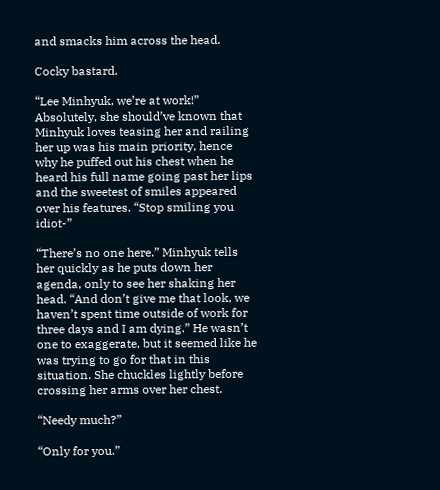and smacks him across the head.

Cocky bastard.

“Lee Minhyuk, we’re at work!” Absolutely, she should’ve known that Minhyuk loves teasing her and railing her up was his main priority, hence why he puffed out his chest when he heard his full name going past her lips and the sweetest of smiles appeared over his features. “Stop smiling you idiot-”

“There’s no one here.” Minhyuk tells her quickly as he puts down her agenda, only to see her shaking her head. “And don’t give me that look, we haven’t spent time outside of work for three days and I am dying.” He wasn’t one to exaggerate, but it seemed like he was trying to go for that in this situation. She chuckles lightly before crossing her arms over her chest.

“Needy much?”

“Only for you.”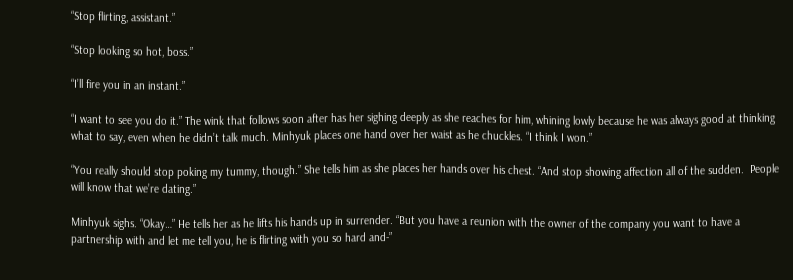“Stop flirting, assistant.”

“Stop looking so hot, boss.”

“I’ll fire you in an instant.”

“I want to see you do it.” The wink that follows soon after has her sighing deeply as she reaches for him, whining lowly because he was always good at thinking what to say, even when he didn’t talk much. Minhyuk places one hand over her waist as he chuckles. “I think I won.”

“You really should stop poking my tummy, though.” She tells him as she places her hands over his chest. “And stop showing affection all of the sudden.  People will know that we’re dating.”

Minhyuk sighs. “Okay…” He tells her as he lifts his hands up in surrender. “But you have a reunion with the owner of the company you want to have a partnership with and let me tell you, he is flirting with you so hard and-”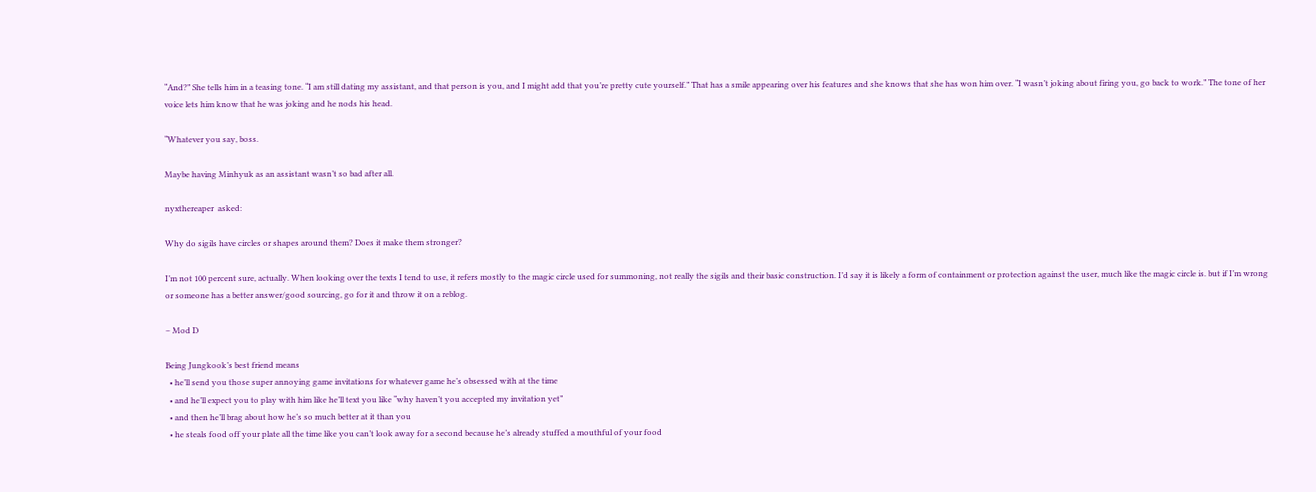“And?” She tells him in a teasing tone. “I am still dating my assistant, and that person is you, and I might add that you’re pretty cute yourself.” That has a smile appearing over his features and she knows that she has won him over. “I wasn’t joking about firing you, go back to work.” The tone of her voice lets him know that he was joking and he nods his head.

“Whatever you say, boss.

Maybe having Minhyuk as an assistant wasn’t so bad after all.

nyxthereaper  asked:

Why do sigils have circles or shapes around them? Does it make them stronger?

I’m not 100 percent sure, actually. When looking over the texts I tend to use, it refers mostly to the magic circle used for summoning, not really the sigils and their basic construction. I’d say it is likely a form of containment or protection against the user, much like the magic circle is. but if I’m wrong or someone has a better answer/good sourcing, go for it and throw it on a reblog.

– Mod D

Being Jungkook’s best friend means
  • he’ll send you those super annoying game invitations for whatever game he’s obsessed with at the time
  • and he’ll expect you to play with him like he’ll text you like “why haven’t you accepted my invitation yet”
  • and then he’ll brag about how he’s so much better at it than you
  • he steals food off your plate all the time like you can’t look away for a second because he’s already stuffed a mouthful of your food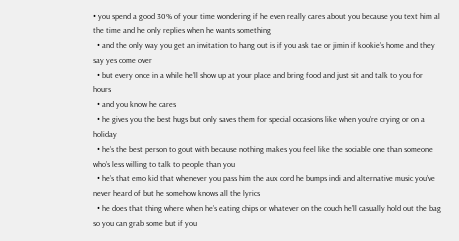• you spend a good 30% of your time wondering if he even really cares about you because you text him al the time and he only replies when he wants something
  • and the only way you get an invitation to hang out is if you ask tae or jimin if kookie’s home and they say yes come over
  • but every once in a while he’ll show up at your place and bring food and just sit and talk to you for hours
  • and you know he cares
  • he gives you the best hugs but only saves them for special occasions like when you’re crying or on a holiday
  • he’s the best person to gout with because nothing makes you feel like the sociable one than someone who’s less willing to talk to people than you
  • he’s that emo kid that whenever you pass him the aux cord he bumps indi and alternative music you’ve never heard of but he somehow knows all the lyrics
  • he does that thing where when he’s eating chips or whatever on the couch he’ll casually hold out the bag so you can grab some but if you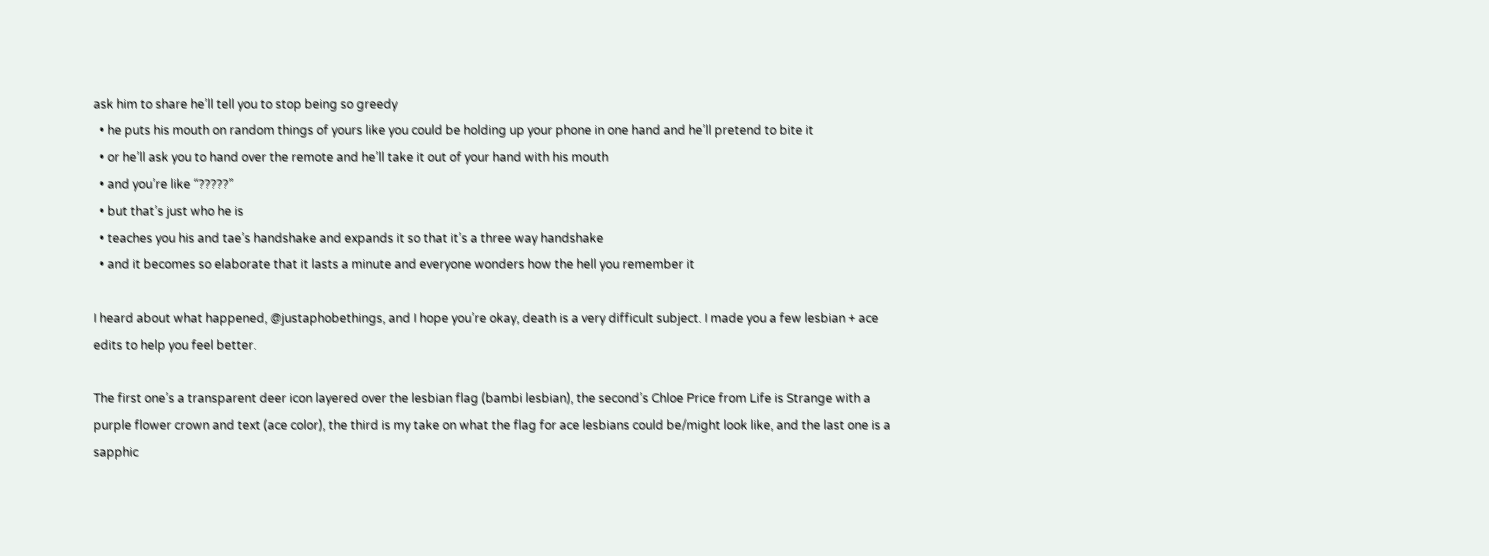ask him to share he’ll tell you to stop being so greedy
  • he puts his mouth on random things of yours like you could be holding up your phone in one hand and he’ll pretend to bite it
  • or he’ll ask you to hand over the remote and he’ll take it out of your hand with his mouth
  • and you’re like “?????”
  • but that’s just who he is
  • teaches you his and tae’s handshake and expands it so that it’s a three way handshake
  • and it becomes so elaborate that it lasts a minute and everyone wonders how the hell you remember it

I heard about what happened, @justaphobethings, and I hope you’re okay, death is a very difficult subject. I made you a few lesbian + ace edits to help you feel better.

The first one’s a transparent deer icon layered over the lesbian flag (bambi lesbian), the second’s Chloe Price from Life is Strange with a purple flower crown and text (ace color), the third is my take on what the flag for ace lesbians could be/might look like, and the last one is a sapphic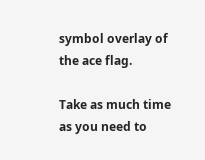symbol overlay of the ace flag.

Take as much time as you need to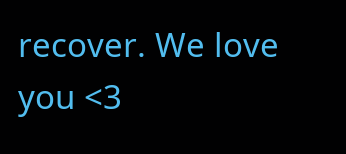recover. We love you <3